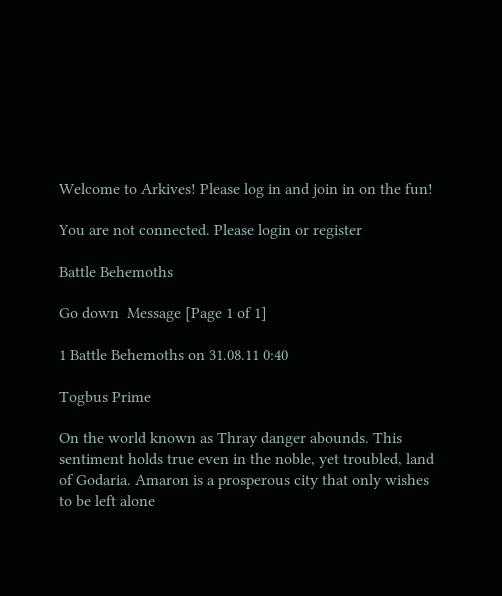Welcome to Arkives! Please log in and join in on the fun!

You are not connected. Please login or register

Battle Behemoths

Go down  Message [Page 1 of 1]

1 Battle Behemoths on 31.08.11 0:40

Togbus Prime

On the world known as Thray danger abounds. This sentiment holds true even in the noble, yet troubled, land of Godaria. Amaron is a prosperous city that only wishes to be left alone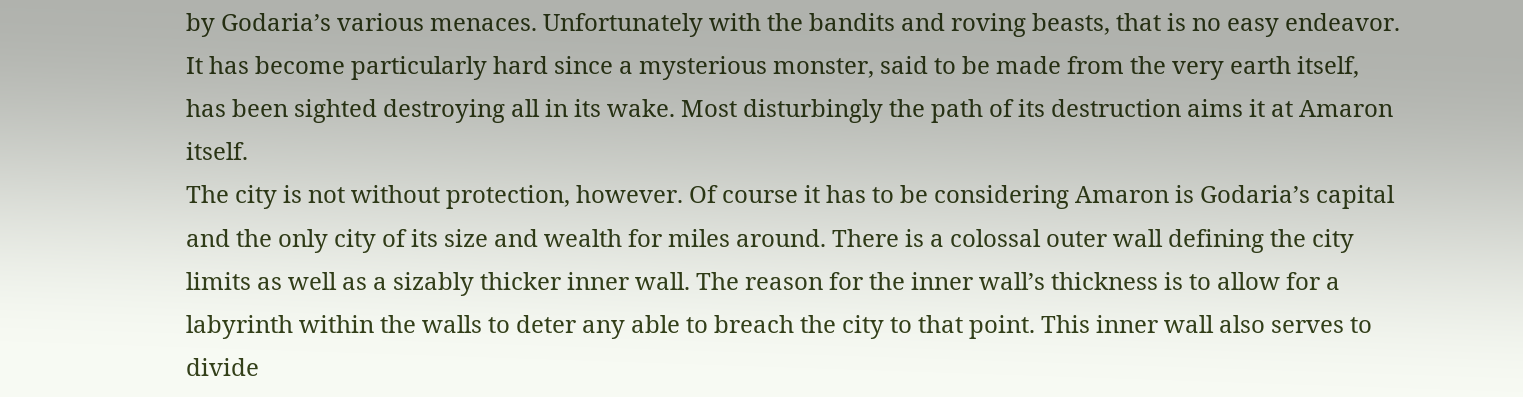by Godaria’s various menaces. Unfortunately with the bandits and roving beasts, that is no easy endeavor. It has become particularly hard since a mysterious monster, said to be made from the very earth itself, has been sighted destroying all in its wake. Most disturbingly the path of its destruction aims it at Amaron itself.
The city is not without protection, however. Of course it has to be considering Amaron is Godaria’s capital and the only city of its size and wealth for miles around. There is a colossal outer wall defining the city limits as well as a sizably thicker inner wall. The reason for the inner wall’s thickness is to allow for a labyrinth within the walls to deter any able to breach the city to that point. This inner wall also serves to divide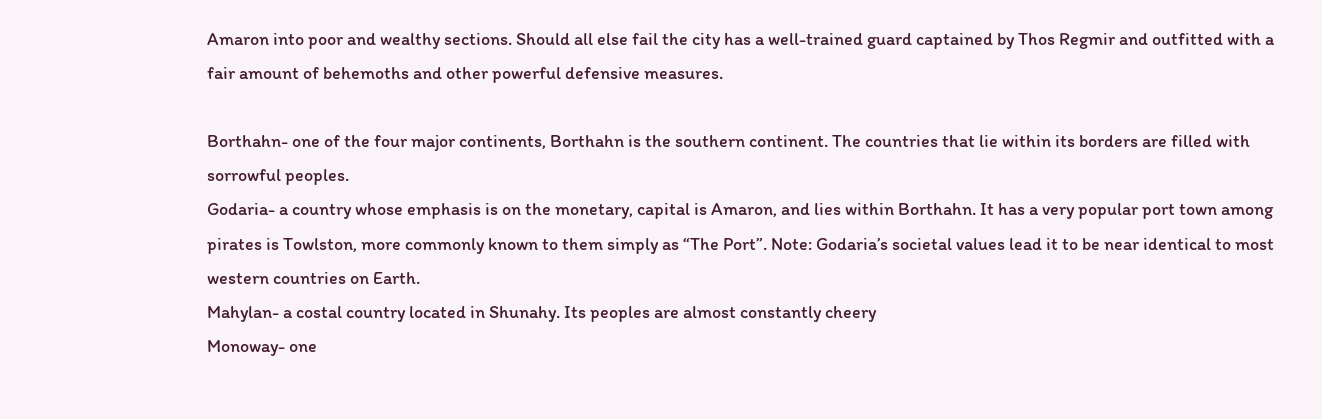Amaron into poor and wealthy sections. Should all else fail the city has a well-trained guard captained by Thos Regmir and outfitted with a fair amount of behemoths and other powerful defensive measures.

Borthahn- one of the four major continents, Borthahn is the southern continent. The countries that lie within its borders are filled with sorrowful peoples.
Godaria- a country whose emphasis is on the monetary, capital is Amaron, and lies within Borthahn. It has a very popular port town among pirates is Towlston, more commonly known to them simply as “The Port”. Note: Godaria’s societal values lead it to be near identical to most western countries on Earth.
Mahylan- a costal country located in Shunahy. Its peoples are almost constantly cheery
Monoway- one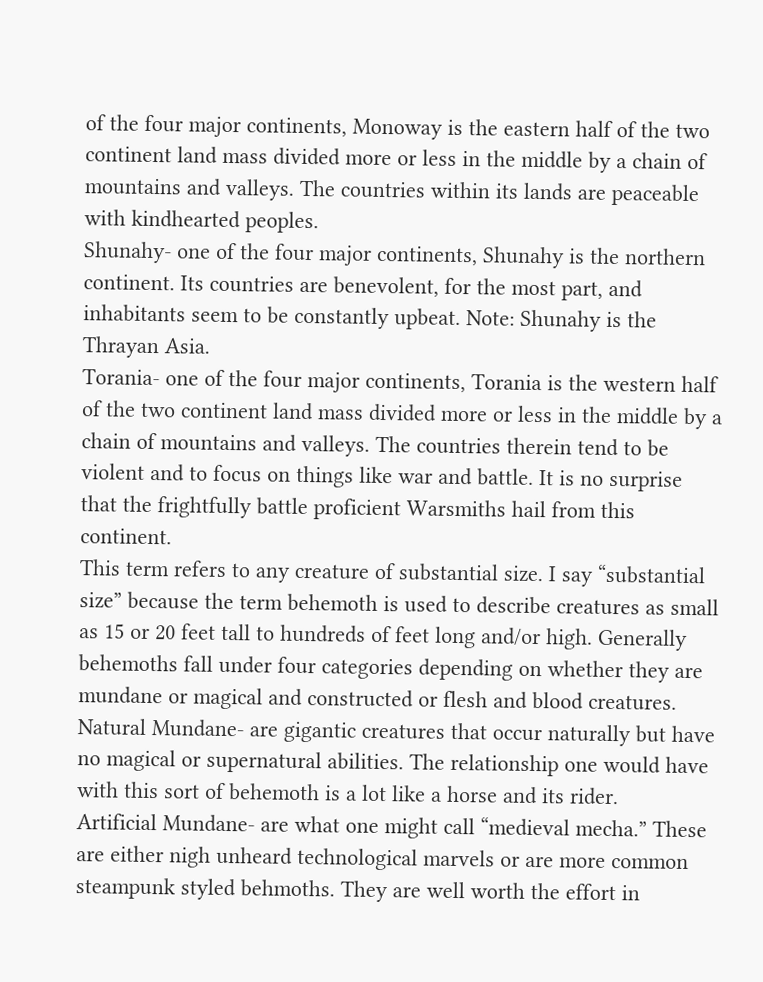of the four major continents, Monoway is the eastern half of the two continent land mass divided more or less in the middle by a chain of mountains and valleys. The countries within its lands are peaceable with kindhearted peoples.
Shunahy- one of the four major continents, Shunahy is the northern continent. Its countries are benevolent, for the most part, and inhabitants seem to be constantly upbeat. Note: Shunahy is the Thrayan Asia.
Torania- one of the four major continents, Torania is the western half of the two continent land mass divided more or less in the middle by a chain of mountains and valleys. The countries therein tend to be violent and to focus on things like war and battle. It is no surprise that the frightfully battle proficient Warsmiths hail from this continent.
This term refers to any creature of substantial size. I say “substantial size” because the term behemoth is used to describe creatures as small as 15 or 20 feet tall to hundreds of feet long and/or high. Generally behemoths fall under four categories depending on whether they are mundane or magical and constructed or flesh and blood creatures.
Natural Mundane- are gigantic creatures that occur naturally but have no magical or supernatural abilities. The relationship one would have with this sort of behemoth is a lot like a horse and its rider.
Artificial Mundane- are what one might call “medieval mecha.” These are either nigh unheard technological marvels or are more common steampunk styled behmoths. They are well worth the effort in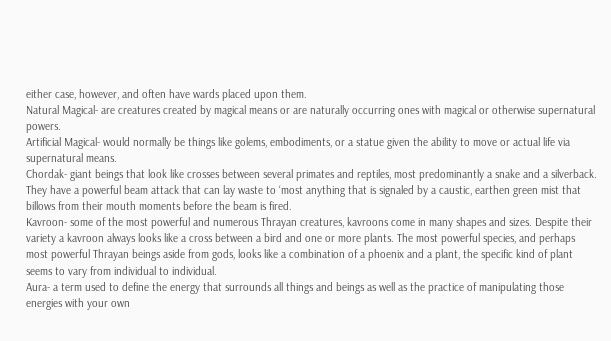either case, however, and often have wards placed upon them.
Natural Magical- are creatures created by magical means or are naturally occurring ones with magical or otherwise supernatural powers.
Artificial Magical- would normally be things like golems, embodiments, or a statue given the ability to move or actual life via supernatural means.
Chordak- giant beings that look like crosses between several primates and reptiles, most predominantly a snake and a silverback. They have a powerful beam attack that can lay waste to ‘most anything that is signaled by a caustic, earthen green mist that billows from their mouth moments before the beam is fired.
Kavroon- some of the most powerful and numerous Thrayan creatures, kavroons come in many shapes and sizes. Despite their variety a kavroon always looks like a cross between a bird and one or more plants. The most powerful species, and perhaps most powerful Thrayan beings aside from gods, looks like a combination of a phoenix and a plant, the specific kind of plant seems to vary from individual to individual.
Aura- a term used to define the energy that surrounds all things and beings as well as the practice of manipulating those energies with your own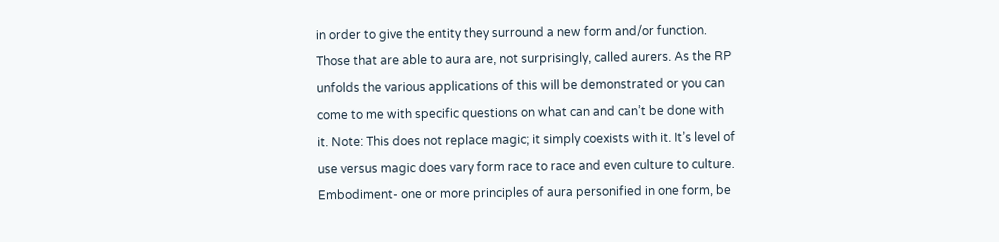in order to give the entity they surround a new form and/or function. Those that are able to aura are, not surprisingly, called aurers. As the RP unfolds the various applications of this will be demonstrated or you can come to me with specific questions on what can and can’t be done with it. Note: This does not replace magic; it simply coexists with it. It’s level of use versus magic does vary form race to race and even culture to culture.
Embodiment- one or more principles of aura personified in one form, be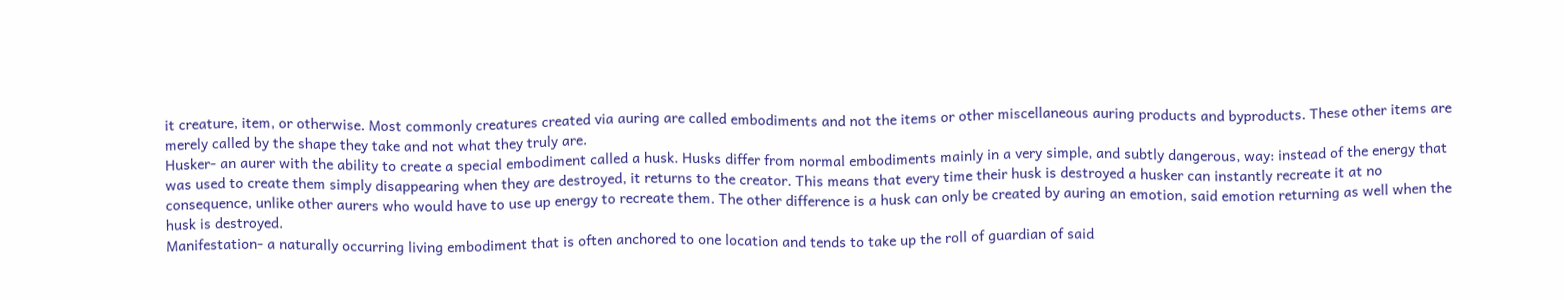it creature, item, or otherwise. Most commonly creatures created via auring are called embodiments and not the items or other miscellaneous auring products and byproducts. These other items are merely called by the shape they take and not what they truly are.
Husker- an aurer with the ability to create a special embodiment called a husk. Husks differ from normal embodiments mainly in a very simple, and subtly dangerous, way: instead of the energy that was used to create them simply disappearing when they are destroyed, it returns to the creator. This means that every time their husk is destroyed a husker can instantly recreate it at no consequence, unlike other aurers who would have to use up energy to recreate them. The other difference is a husk can only be created by auring an emotion, said emotion returning as well when the husk is destroyed.
Manifestation- a naturally occurring living embodiment that is often anchored to one location and tends to take up the roll of guardian of said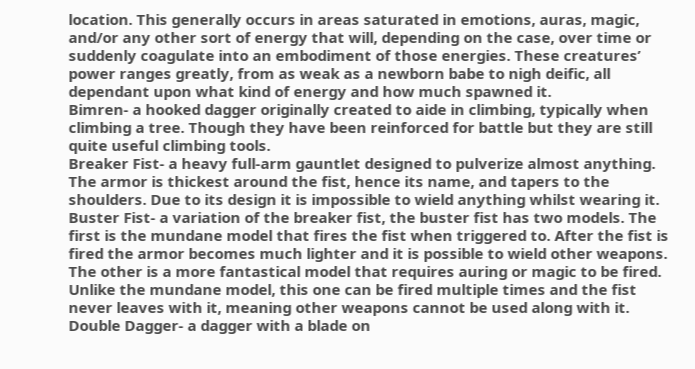location. This generally occurs in areas saturated in emotions, auras, magic, and/or any other sort of energy that will, depending on the case, over time or suddenly coagulate into an embodiment of those energies. These creatures’ power ranges greatly, from as weak as a newborn babe to nigh deific, all dependant upon what kind of energy and how much spawned it.
Bimren- a hooked dagger originally created to aide in climbing, typically when climbing a tree. Though they have been reinforced for battle but they are still quite useful climbing tools.
Breaker Fist- a heavy full-arm gauntlet designed to pulverize almost anything. The armor is thickest around the fist, hence its name, and tapers to the shoulders. Due to its design it is impossible to wield anything whilst wearing it.
Buster Fist- a variation of the breaker fist, the buster fist has two models. The first is the mundane model that fires the fist when triggered to. After the fist is fired the armor becomes much lighter and it is possible to wield other weapons. The other is a more fantastical model that requires auring or magic to be fired. Unlike the mundane model, this one can be fired multiple times and the fist never leaves with it, meaning other weapons cannot be used along with it.
Double Dagger- a dagger with a blade on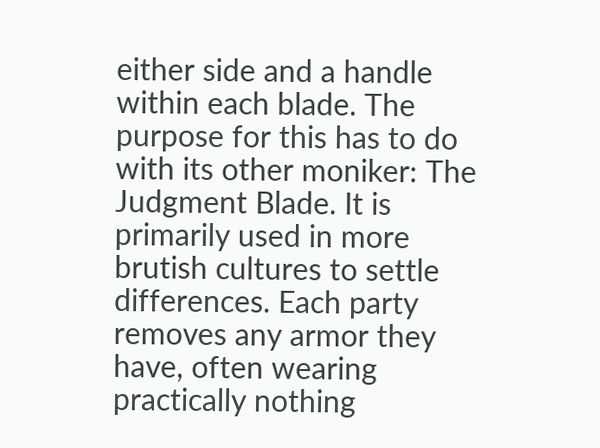either side and a handle within each blade. The purpose for this has to do with its other moniker: The Judgment Blade. It is primarily used in more brutish cultures to settle differences. Each party removes any armor they have, often wearing practically nothing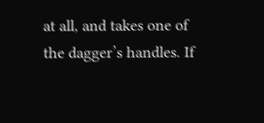at all, and takes one of the dagger’s handles. If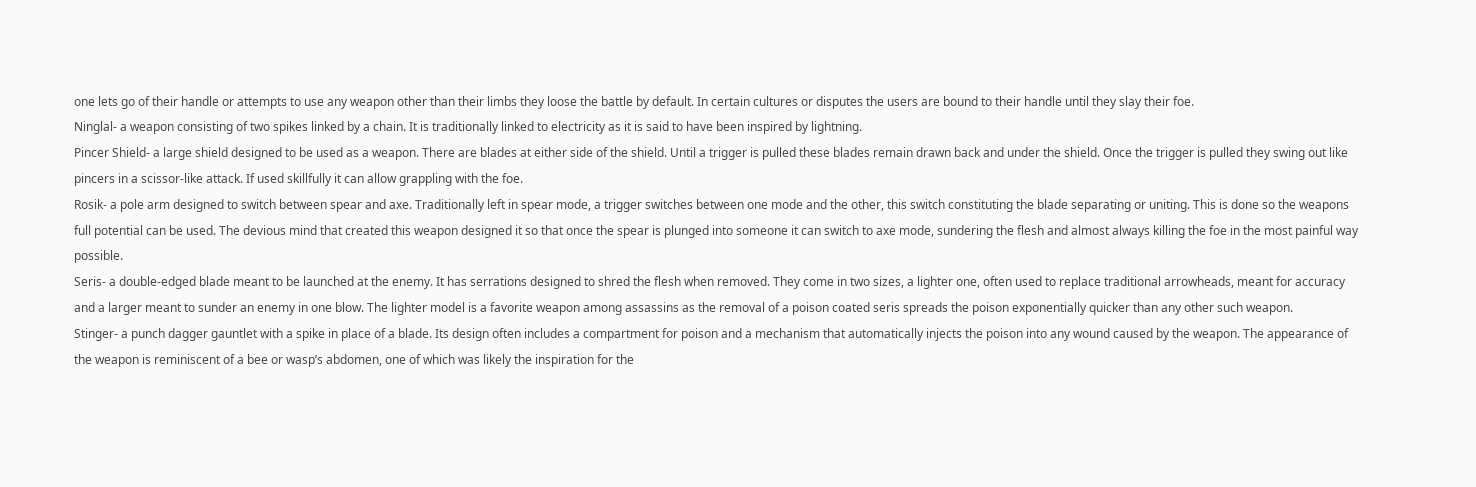one lets go of their handle or attempts to use any weapon other than their limbs they loose the battle by default. In certain cultures or disputes the users are bound to their handle until they slay their foe.
Ninglal- a weapon consisting of two spikes linked by a chain. It is traditionally linked to electricity as it is said to have been inspired by lightning.
Pincer Shield- a large shield designed to be used as a weapon. There are blades at either side of the shield. Until a trigger is pulled these blades remain drawn back and under the shield. Once the trigger is pulled they swing out like pincers in a scissor-like attack. If used skillfully it can allow grappling with the foe.
Rosik- a pole arm designed to switch between spear and axe. Traditionally left in spear mode, a trigger switches between one mode and the other, this switch constituting the blade separating or uniting. This is done so the weapons full potential can be used. The devious mind that created this weapon designed it so that once the spear is plunged into someone it can switch to axe mode, sundering the flesh and almost always killing the foe in the most painful way possible.
Seris- a double-edged blade meant to be launched at the enemy. It has serrations designed to shred the flesh when removed. They come in two sizes, a lighter one, often used to replace traditional arrowheads, meant for accuracy and a larger meant to sunder an enemy in one blow. The lighter model is a favorite weapon among assassins as the removal of a poison coated seris spreads the poison exponentially quicker than any other such weapon.
Stinger- a punch dagger gauntlet with a spike in place of a blade. Its design often includes a compartment for poison and a mechanism that automatically injects the poison into any wound caused by the weapon. The appearance of the weapon is reminiscent of a bee or wasp’s abdomen, one of which was likely the inspiration for the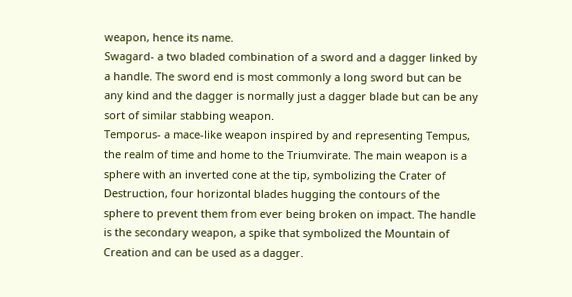weapon, hence its name.
Swagard- a two bladed combination of a sword and a dagger linked by a handle. The sword end is most commonly a long sword but can be any kind and the dagger is normally just a dagger blade but can be any sort of similar stabbing weapon.
Temporus- a mace-like weapon inspired by and representing Tempus, the realm of time and home to the Triumvirate. The main weapon is a sphere with an inverted cone at the tip, symbolizing the Crater of Destruction, four horizontal blades hugging the contours of the sphere to prevent them from ever being broken on impact. The handle is the secondary weapon, a spike that symbolized the Mountain of Creation and can be used as a dagger.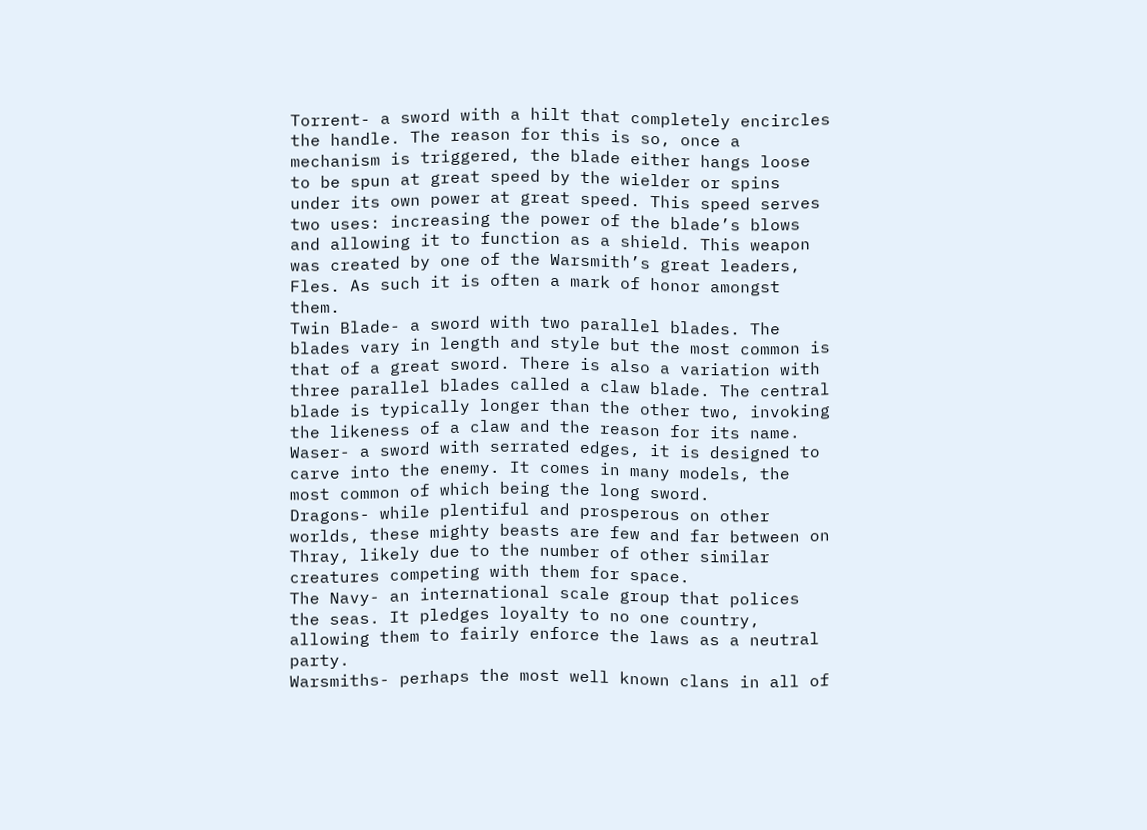Torrent- a sword with a hilt that completely encircles the handle. The reason for this is so, once a mechanism is triggered, the blade either hangs loose to be spun at great speed by the wielder or spins under its own power at great speed. This speed serves two uses: increasing the power of the blade’s blows and allowing it to function as a shield. This weapon was created by one of the Warsmith’s great leaders, Fles. As such it is often a mark of honor amongst them.
Twin Blade- a sword with two parallel blades. The blades vary in length and style but the most common is that of a great sword. There is also a variation with three parallel blades called a claw blade. The central blade is typically longer than the other two, invoking the likeness of a claw and the reason for its name.
Waser- a sword with serrated edges, it is designed to carve into the enemy. It comes in many models, the most common of which being the long sword.
Dragons- while plentiful and prosperous on other worlds, these mighty beasts are few and far between on Thray, likely due to the number of other similar creatures competing with them for space.
The Navy- an international scale group that polices the seas. It pledges loyalty to no one country, allowing them to fairly enforce the laws as a neutral party.
Warsmiths- perhaps the most well known clans in all of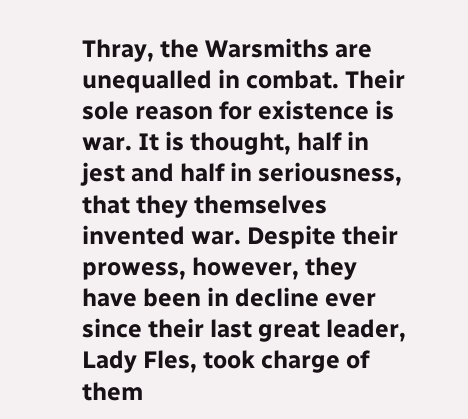Thray, the Warsmiths are unequalled in combat. Their sole reason for existence is war. It is thought, half in jest and half in seriousness, that they themselves invented war. Despite their prowess, however, they have been in decline ever since their last great leader, Lady Fles, took charge of them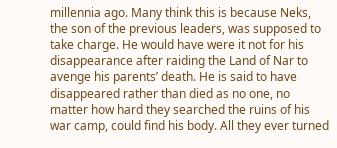millennia ago. Many think this is because Neks, the son of the previous leaders, was supposed to take charge. He would have were it not for his disappearance after raiding the Land of Nar to avenge his parents’ death. He is said to have disappeared rather than died as no one, no matter how hard they searched the ruins of his war camp, could find his body. All they ever turned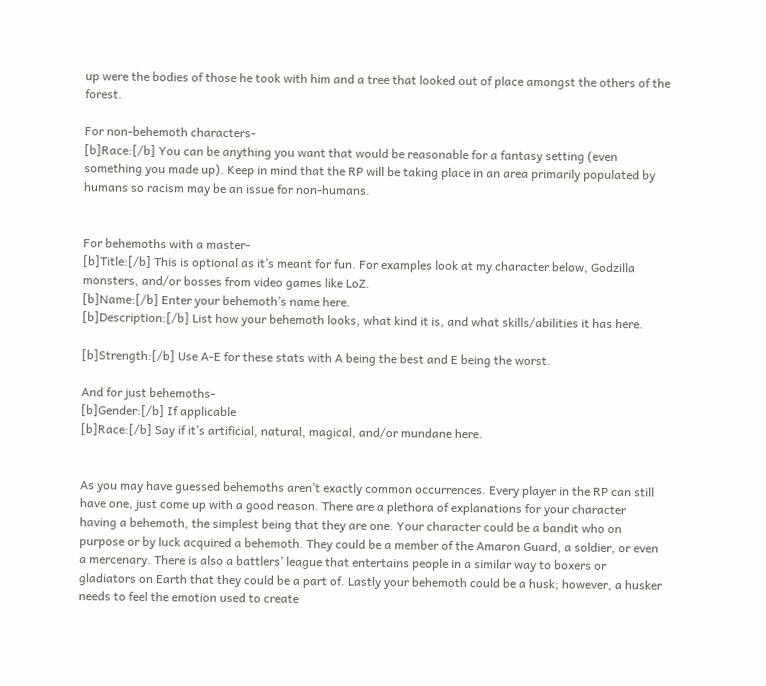up were the bodies of those he took with him and a tree that looked out of place amongst the others of the forest.

For non-behemoth characters-
[b]Race:[/b] You can be anything you want that would be reasonable for a fantasy setting (even something you made up). Keep in mind that the RP will be taking place in an area primarily populated by humans so racism may be an issue for non-humans.


For behemoths with a master-
[b]Title:[/b] This is optional as it’s meant for fun. For examples look at my character below, Godzilla monsters, and/or bosses from video games like LoZ.
[b]Name:[/b] Enter your behemoth’s name here.
[b]Description:[/b] List how your behemoth looks, what kind it is, and what skills/abilities it has here.

[b]Strength:[/b] Use A-E for these stats with A being the best and E being the worst.

And for just behemoths-
[b]Gender:[/b] If applicable
[b]Race:[/b] Say if it’s artificial, natural, magical, and/or mundane here.


As you may have guessed behemoths aren’t exactly common occurrences. Every player in the RP can still have one, just come up with a good reason. There are a plethora of explanations for your character having a behemoth, the simplest being that they are one. Your character could be a bandit who on purpose or by luck acquired a behemoth. They could be a member of the Amaron Guard, a soldier, or even a mercenary. There is also a battlers’ league that entertains people in a similar way to boxers or gladiators on Earth that they could be a part of. Lastly your behemoth could be a husk; however, a husker needs to feel the emotion used to create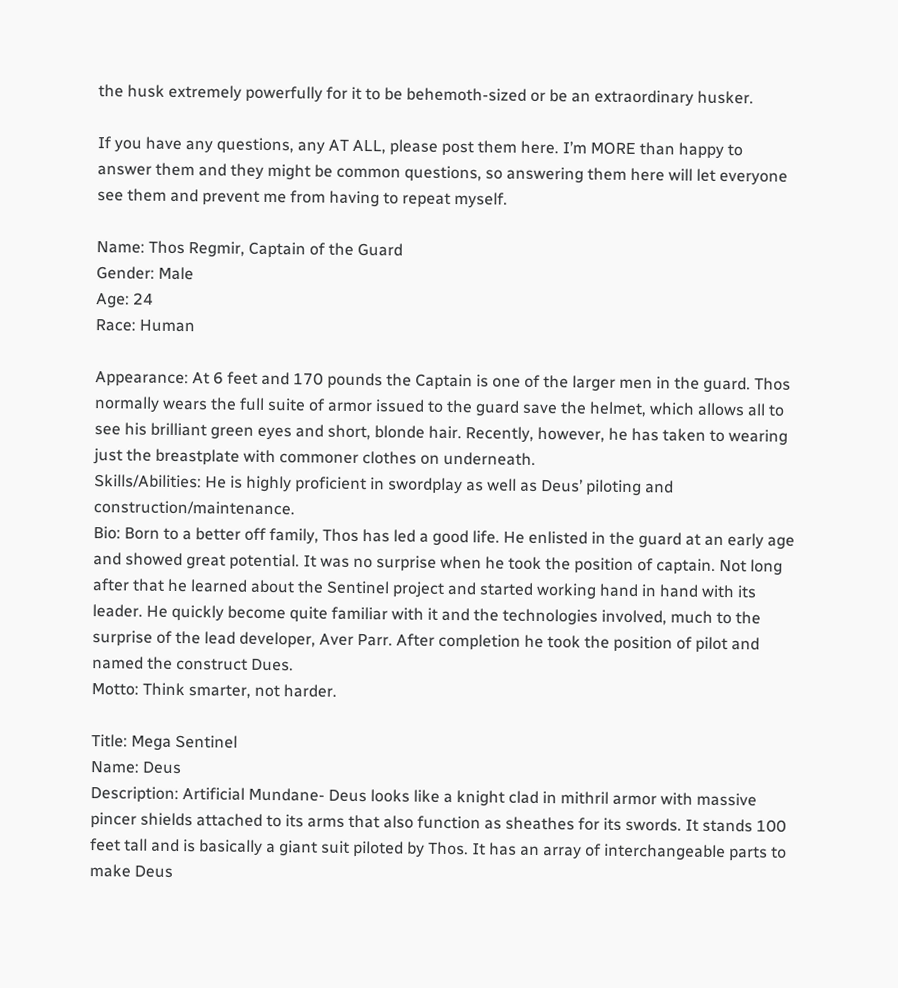the husk extremely powerfully for it to be behemoth-sized or be an extraordinary husker.

If you have any questions, any AT ALL, please post them here. I’m MORE than happy to answer them and they might be common questions, so answering them here will let everyone see them and prevent me from having to repeat myself.

Name: Thos Regmir, Captain of the Guard
Gender: Male
Age: 24
Race: Human

Appearance: At 6 feet and 170 pounds the Captain is one of the larger men in the guard. Thos normally wears the full suite of armor issued to the guard save the helmet, which allows all to see his brilliant green eyes and short, blonde hair. Recently, however, he has taken to wearing just the breastplate with commoner clothes on underneath.
Skills/Abilities: He is highly proficient in swordplay as well as Deus’ piloting and construction/maintenance.
Bio: Born to a better off family, Thos has led a good life. He enlisted in the guard at an early age and showed great potential. It was no surprise when he took the position of captain. Not long after that he learned about the Sentinel project and started working hand in hand with its leader. He quickly become quite familiar with it and the technologies involved, much to the surprise of the lead developer, Aver Parr. After completion he took the position of pilot and named the construct Dues.
Motto: Think smarter, not harder.

Title: Mega Sentinel
Name: Deus
Description: Artificial Mundane- Deus looks like a knight clad in mithril armor with massive pincer shields attached to its arms that also function as sheathes for its swords. It stands 100 feet tall and is basically a giant suit piloted by Thos. It has an array of interchangeable parts to make Deus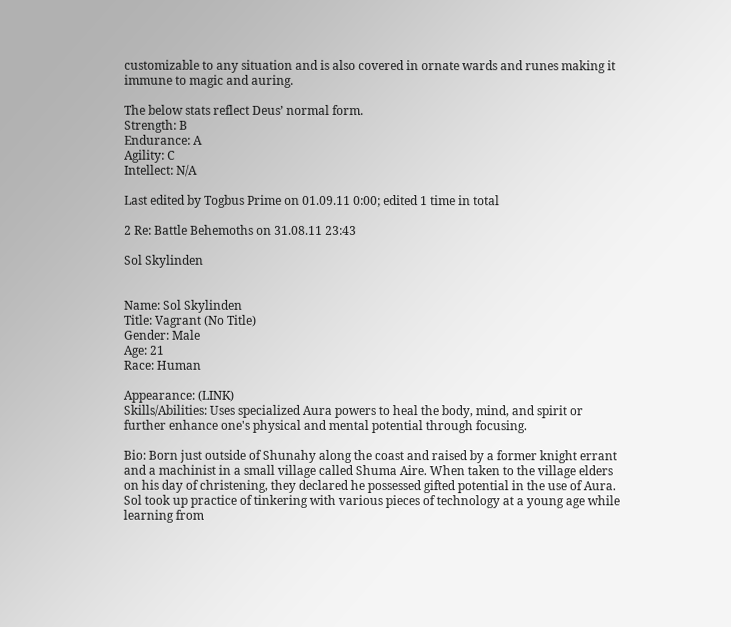customizable to any situation and is also covered in ornate wards and runes making it immune to magic and auring.

The below stats reflect Deus’ normal form.
Strength: B
Endurance: A
Agility: C
Intellect: N/A

Last edited by Togbus Prime on 01.09.11 0:00; edited 1 time in total

2 Re: Battle Behemoths on 31.08.11 23:43

Sol Skylinden


Name: Sol Skylinden
Title: Vagrant (No Title)
Gender: Male
Age: 21
Race: Human

Appearance: (LINK)
Skills/Abilities: Uses specialized Aura powers to heal the body, mind, and spirit or further enhance one's physical and mental potential through focusing.

Bio: Born just outside of Shunahy along the coast and raised by a former knight errant and a machinist in a small village called Shuma Aire. When taken to the village elders on his day of christening, they declared he possessed gifted potential in the use of Aura. Sol took up practice of tinkering with various pieces of technology at a young age while learning from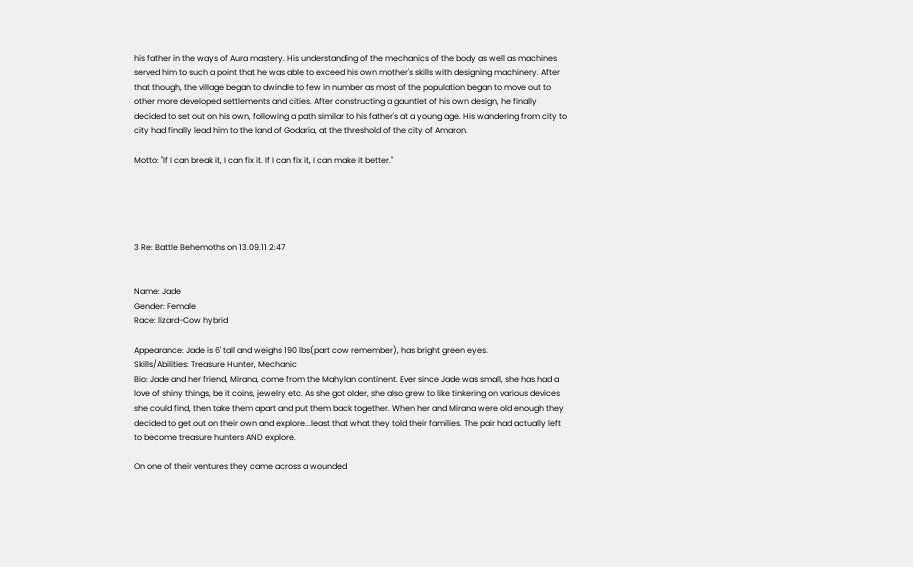his father in the ways of Aura mastery. His understanding of the mechanics of the body as well as machines served him to such a point that he was able to exceed his own mother's skills with designing machinery. After that though, the village began to dwindle to few in number as most of the population began to move out to other more developed settlements and cities. After constructing a gauntlet of his own design, he finally decided to set out on his own, following a path similar to his father's at a young age. His wandering from city to city had finally lead him to the land of Godaria, at the threshold of the city of Amaron.

Motto: "If I can break it, I can fix it. If I can fix it, I can make it better."





3 Re: Battle Behemoths on 13.09.11 2:47


Name: Jade
Gender: Female
Race: lizard-Cow hybrid

Appearance: Jade is 6' tall and weighs 190 lbs(part cow remember), has bright green eyes.
Skills/Abilities: Treasure Hunter, Mechanic
Bio: Jade and her friend, Mirana, come from the Mahylan continent. Ever since Jade was small, she has had a love of shiny things, be it coins, jewelry etc. As she got older, she also grew to like tinkering on various devices she could find, then take them apart and put them back together. When her and Mirana were old enough they decided to get out on their own and explore...least that what they told their families. The pair had actually left to become treasure hunters AND explore.

On one of their ventures they came across a wounded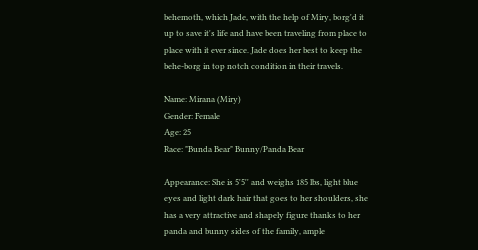behemoth, which Jade, with the help of Miry, borg'd it up to save it's life and have been traveling from place to place with it ever since. Jade does her best to keep the behe-borg in top notch condition in their travels.

Name: Mirana (Miry)
Gender: Female
Age: 25
Race: "Bunda Bear" Bunny/Panda Bear

Appearance: She is 5'5'' and weighs 185 lbs, light blue eyes and light dark hair that goes to her shoulders, she has a very attractive and shapely figure thanks to her panda and bunny sides of the family, ample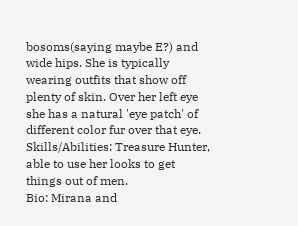bosoms(saying maybe E?) and wide hips. She is typically wearing outfits that show off plenty of skin. Over her left eye she has a natural 'eye patch' of different color fur over that eye.
Skills/Abilities: Treasure Hunter, able to use her looks to get things out of men.
Bio: Mirana and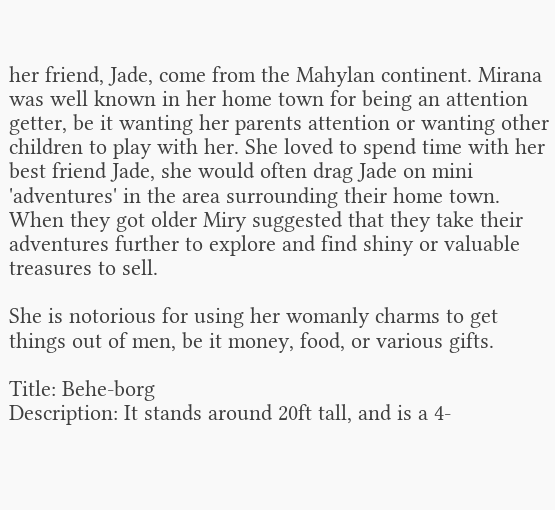her friend, Jade, come from the Mahylan continent. Mirana was well known in her home town for being an attention getter, be it wanting her parents attention or wanting other children to play with her. She loved to spend time with her best friend Jade, she would often drag Jade on mini 'adventures' in the area surrounding their home town. When they got older Miry suggested that they take their adventures further to explore and find shiny or valuable treasures to sell.

She is notorious for using her womanly charms to get things out of men, be it money, food, or various gifts.

Title: Behe-borg
Description: It stands around 20ft tall, and is a 4-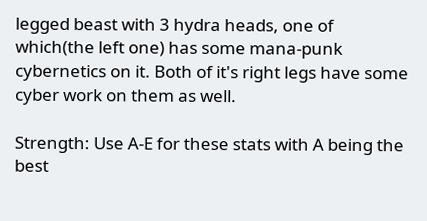legged beast with 3 hydra heads, one of which(the left one) has some mana-punk cybernetics on it. Both of it's right legs have some cyber work on them as well.

Strength: Use A-E for these stats with A being the best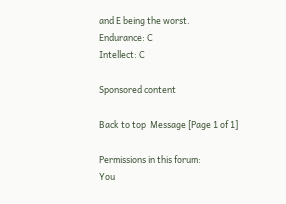and E being the worst.
Endurance: C
Intellect: C

Sponsored content

Back to top  Message [Page 1 of 1]

Permissions in this forum:
You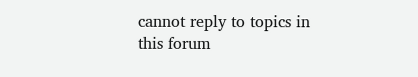cannot reply to topics in this forum